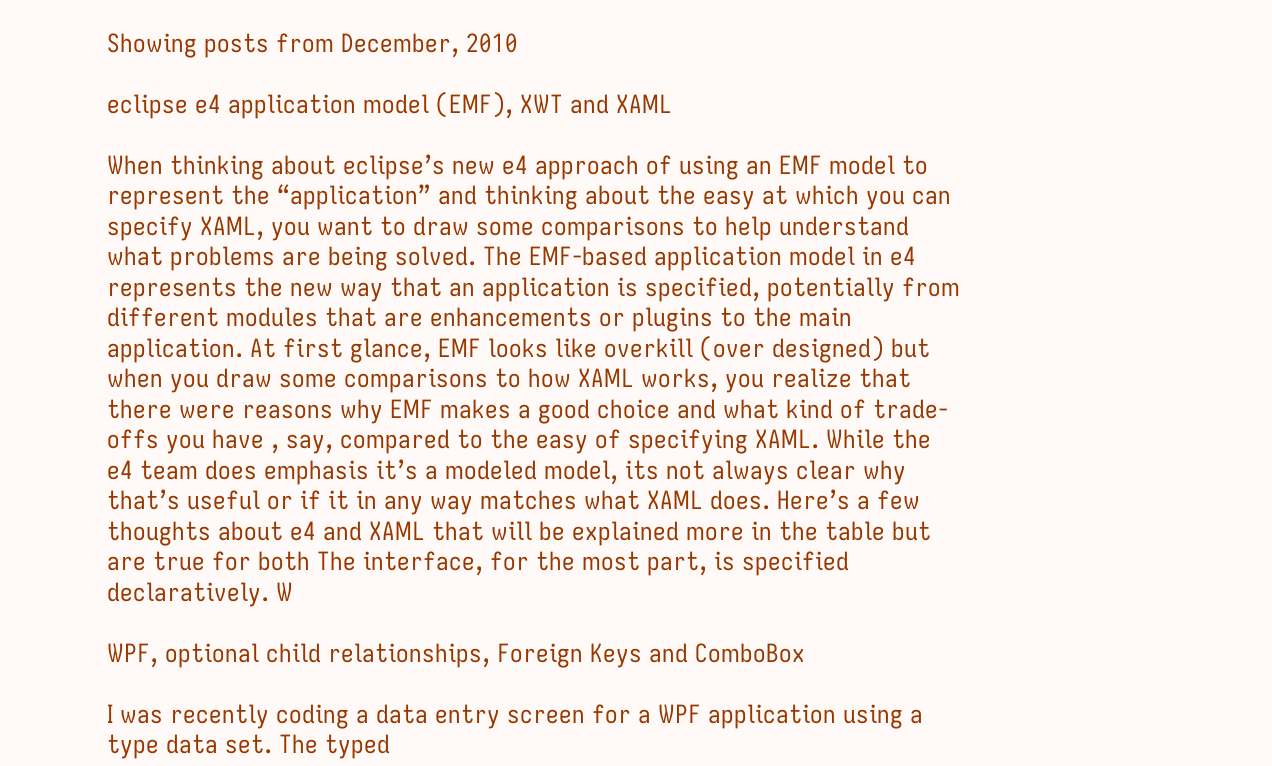Showing posts from December, 2010

eclipse e4 application model (EMF), XWT and XAML

When thinking about eclipse’s new e4 approach of using an EMF model to represent the “application” and thinking about the easy at which you can specify XAML, you want to draw some comparisons to help understand what problems are being solved. The EMF-based application model in e4 represents the new way that an application is specified, potentially from different modules that are enhancements or plugins to the main application. At first glance, EMF looks like overkill (over designed) but when you draw some comparisons to how XAML works, you realize that there were reasons why EMF makes a good choice and what kind of trade-offs you have , say, compared to the easy of specifying XAML. While the e4 team does emphasis it’s a modeled model, its not always clear why that’s useful or if it in any way matches what XAML does. Here’s a few thoughts about e4 and XAML that will be explained more in the table but are true for both The interface, for the most part, is specified declaratively. W

WPF, optional child relationships, Foreign Keys and ComboBox

I was recently coding a data entry screen for a WPF application using a type data set. The typed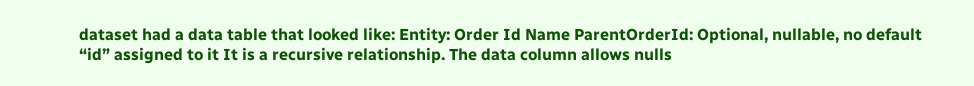dataset had a data table that looked like: Entity: Order Id Name ParentOrderId: Optional, nullable, no default “id” assigned to it It is a recursive relationship. The data column allows nulls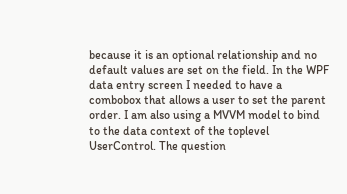because it is an optional relationship and no default values are set on the field. In the WPF data entry screen I needed to have a combobox that allows a user to set the parent order. I am also using a MVVM model to bind to the data context of the toplevel UserControl. The question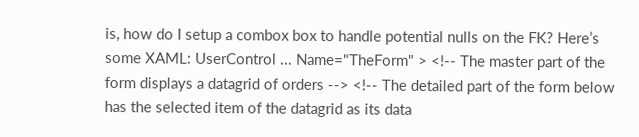is, how do I setup a combox box to handle potential nulls on the FK? Here’s some XAML: UserControl ... Name="TheForm" > <!-- The master part of the form displays a datagrid of orders --> <!-- The detailed part of the form below has the selected item of the datagrid as its data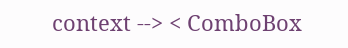context --> < ComboBox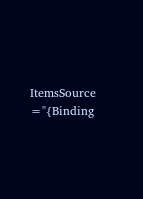ItemsSource ="{Binding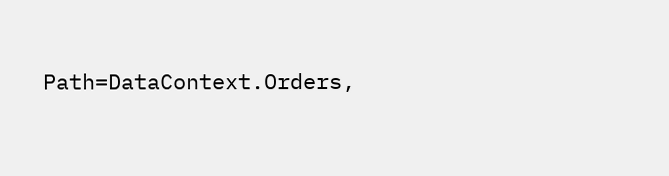Path=DataContext.Orders,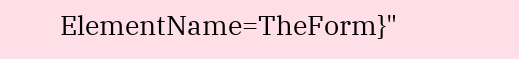ElementName=TheForm}"